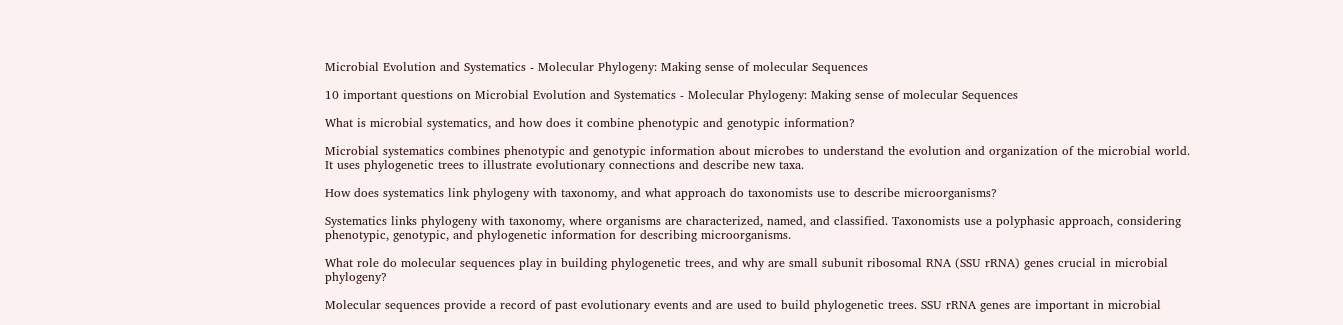Microbial Evolution and Systematics - Molecular Phylogeny: Making sense of molecular Sequences

10 important questions on Microbial Evolution and Systematics - Molecular Phylogeny: Making sense of molecular Sequences

What is microbial systematics, and how does it combine phenotypic and genotypic information?

Microbial systematics combines phenotypic and genotypic information about microbes to understand the evolution and organization of the microbial world. It uses phylogenetic trees to illustrate evolutionary connections and describe new taxa.

How does systematics link phylogeny with taxonomy, and what approach do taxonomists use to describe microorganisms?

Systematics links phylogeny with taxonomy, where organisms are characterized, named, and classified. Taxonomists use a polyphasic approach, considering phenotypic, genotypic, and phylogenetic information for describing microorganisms.

What role do molecular sequences play in building phylogenetic trees, and why are small subunit ribosomal RNA (SSU rRNA) genes crucial in microbial phylogeny?

Molecular sequences provide a record of past evolutionary events and are used to build phylogenetic trees. SSU rRNA genes are important in microbial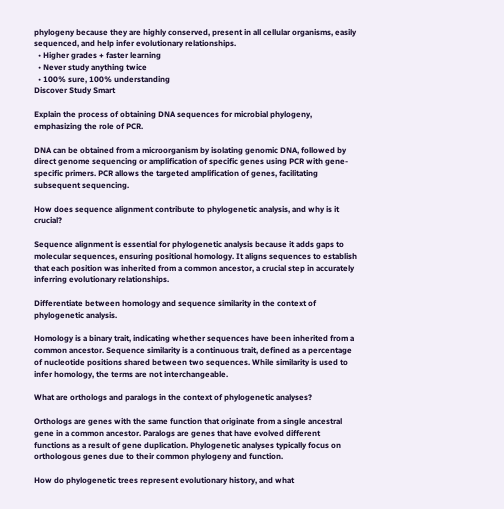phylogeny because they are highly conserved, present in all cellular organisms, easily sequenced, and help infer evolutionary relationships.
  • Higher grades + faster learning
  • Never study anything twice
  • 100% sure, 100% understanding
Discover Study Smart

Explain the process of obtaining DNA sequences for microbial phylogeny, emphasizing the role of PCR.

DNA can be obtained from a microorganism by isolating genomic DNA, followed by direct genome sequencing or amplification of specific genes using PCR with gene-specific primers. PCR allows the targeted amplification of genes, facilitating subsequent sequencing.

How does sequence alignment contribute to phylogenetic analysis, and why is it crucial?

Sequence alignment is essential for phylogenetic analysis because it adds gaps to molecular sequences, ensuring positional homology. It aligns sequences to establish that each position was inherited from a common ancestor, a crucial step in accurately inferring evolutionary relationships.

Differentiate between homology and sequence similarity in the context of phylogenetic analysis.

Homology is a binary trait, indicating whether sequences have been inherited from a common ancestor. Sequence similarity is a continuous trait, defined as a percentage of nucleotide positions shared between two sequences. While similarity is used to infer homology, the terms are not interchangeable.

What are orthologs and paralogs in the context of phylogenetic analyses?

Orthologs are genes with the same function that originate from a single ancestral gene in a common ancestor. Paralogs are genes that have evolved different functions as a result of gene duplication. Phylogenetic analyses typically focus on orthologous genes due to their common phylogeny and function.

How do phylogenetic trees represent evolutionary history, and what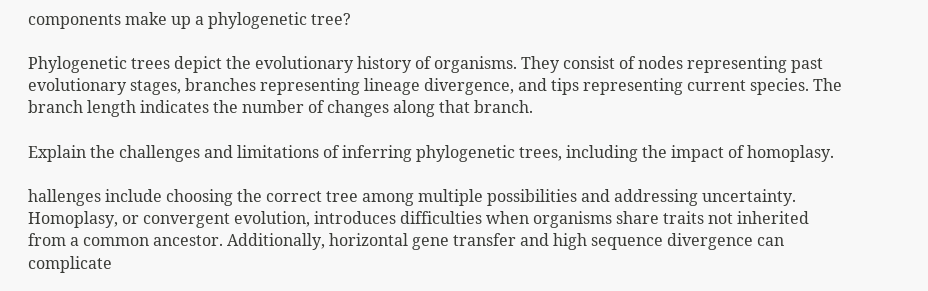components make up a phylogenetic tree?

Phylogenetic trees depict the evolutionary history of organisms. They consist of nodes representing past evolutionary stages, branches representing lineage divergence, and tips representing current species. The branch length indicates the number of changes along that branch.

Explain the challenges and limitations of inferring phylogenetic trees, including the impact of homoplasy.

hallenges include choosing the correct tree among multiple possibilities and addressing uncertainty. Homoplasy, or convergent evolution, introduces difficulties when organisms share traits not inherited from a common ancestor. Additionally, horizontal gene transfer and high sequence divergence can complicate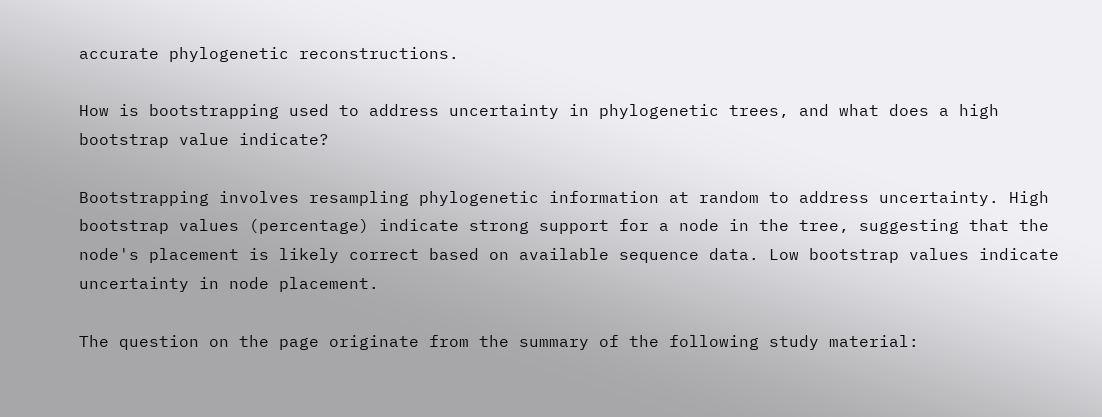accurate phylogenetic reconstructions.

How is bootstrapping used to address uncertainty in phylogenetic trees, and what does a high bootstrap value indicate?

Bootstrapping involves resampling phylogenetic information at random to address uncertainty. High bootstrap values (percentage) indicate strong support for a node in the tree, suggesting that the node's placement is likely correct based on available sequence data. Low bootstrap values indicate uncertainty in node placement.

The question on the page originate from the summary of the following study material: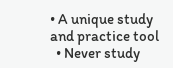• A unique study and practice tool
  • Never study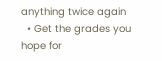anything twice again
  • Get the grades you hope for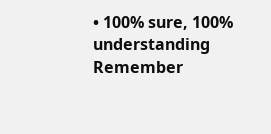• 100% sure, 100% understanding
Remember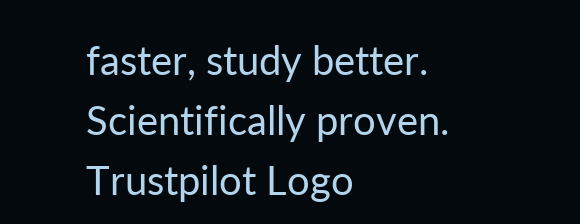faster, study better. Scientifically proven.
Trustpilot Logo